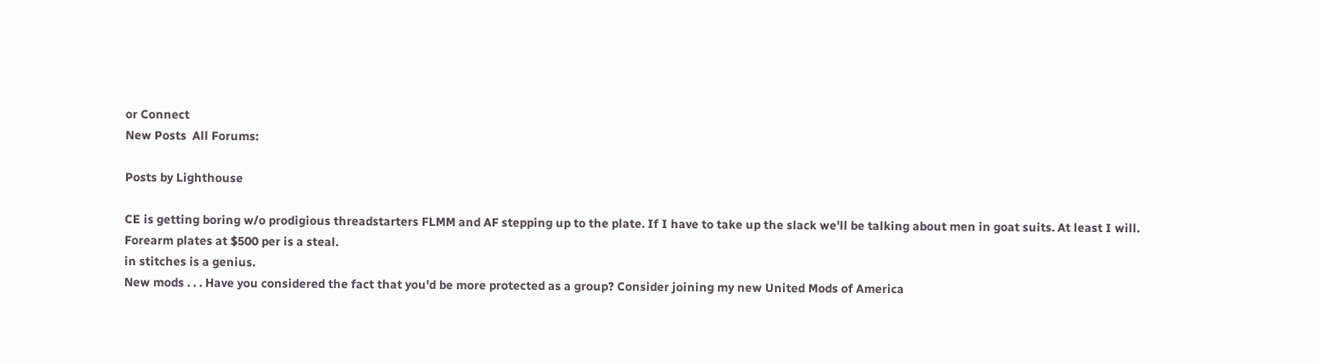or Connect
New Posts  All Forums:

Posts by Lighthouse

CE is getting boring w/o prodigious threadstarters FLMM and AF stepping up to the plate. If I have to take up the slack we'll be talking about men in goat suits. At least I will.
Forearm plates at $500 per is a steal.
in stitches is a genius.
New mods . . . Have you considered the fact that you'd be more protected as a group? Consider joining my new United Mods of America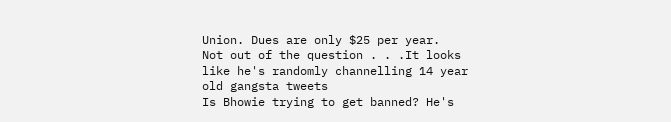Union. Dues are only $25 per year.
Not out of the question . . .It looks like he's randomly channelling 14 year old gangsta tweets
Is Bhowie trying to get banned? He's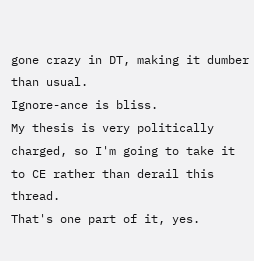gone crazy in DT, making it dumber than usual.
Ignore-ance is bliss.
My thesis is very politically charged, so I'm going to take it to CE rather than derail this thread.
That's one part of it, yes.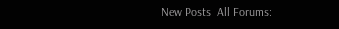New Posts  All Forums: